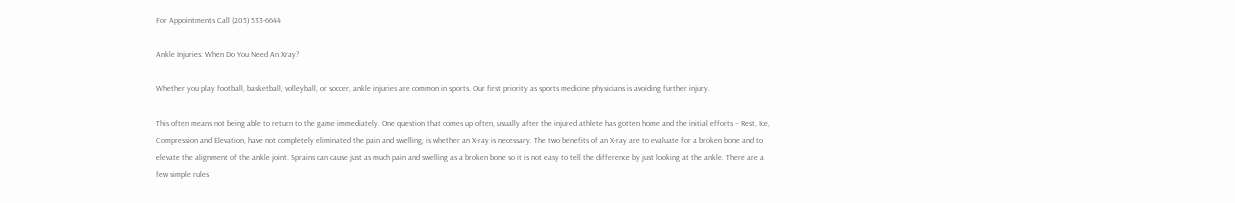For Appointments Call (205) 533-6644

Ankle Injuries: When Do You Need An Xray?

Whether you play football, basketball, volleyball, or soccer, ankle injuries are common in sports. Our first priority as sports medicine physicians is avoiding further injury.

This often means not being able to return to the game immediately. One question that comes up often, usually after the injured athlete has gotten home and the initial efforts – Rest, Ice, Compression and Elevation, have not completely eliminated the pain and swelling, is whether an X-ray is necessary. The two benefits of an X-ray are to evaluate for a broken bone and to elevate the alignment of the ankle joint. Sprains can cause just as much pain and swelling as a broken bone so it is not easy to tell the difference by just looking at the ankle. There are a few simple rules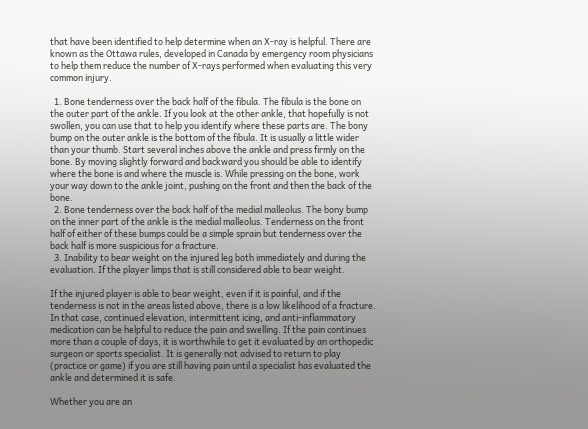that have been identified to help determine when an X-ray is helpful. There are known as the Ottawa rules, developed in Canada by emergency room physicians to help them reduce the number of X-rays performed when evaluating this very common injury.

  1. Bone tenderness over the back half of the fibula. The fibula is the bone on the outer part of the ankle. If you look at the other ankle, that hopefully is not swollen, you can use that to help you identify where these parts are. The bony bump on the outer ankle is the bottom of the fibula. It is usually a little wider than your thumb. Start several inches above the ankle and press firmly on the bone. By moving slightly forward and backward you should be able to identify where the bone is and where the muscle is. While pressing on the bone, work your way down to the ankle joint, pushing on the front and then the back of the bone.
  2. Bone tenderness over the back half of the medial malleolus. The bony bump on the inner part of the ankle is the medial malleolus. Tenderness on the front half of either of these bumps could be a simple sprain but tenderness over the back half is more suspicious for a fracture.
  3. Inability to bear weight on the injured leg both immediately and during the evaluation. If the player limps that is still considered able to bear weight.

If the injured player is able to bear weight, even if it is painful, and if the tenderness is not in the areas listed above, there is a low likelihood of a fracture. In that case, continued elevation, intermittent icing, and anti-inflammatory medication can be helpful to reduce the pain and swelling. If the pain continues more than a couple of days, it is worthwhile to get it evaluated by an orthopedic surgeon or sports specialist. It is generally not advised to return to play (practice or game) if you are still having pain until a specialist has evaluated the ankle and determined it is safe.

Whether you are an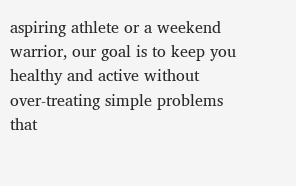aspiring athlete or a weekend warrior, our goal is to keep you healthy and active without over-treating simple problems that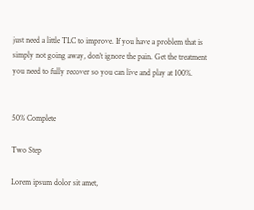just need a little TLC to improve. If you have a problem that is simply not going away, don’t ignore the pain. Get the treatment you need to fully recover so you can live and play at 100%.


50% Complete

Two Step

Lorem ipsum dolor sit amet,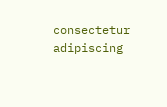consectetur adipiscing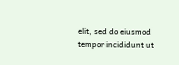elit, sed do eiusmod tempor incididunt ut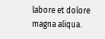labore et dolore magna aliqua.